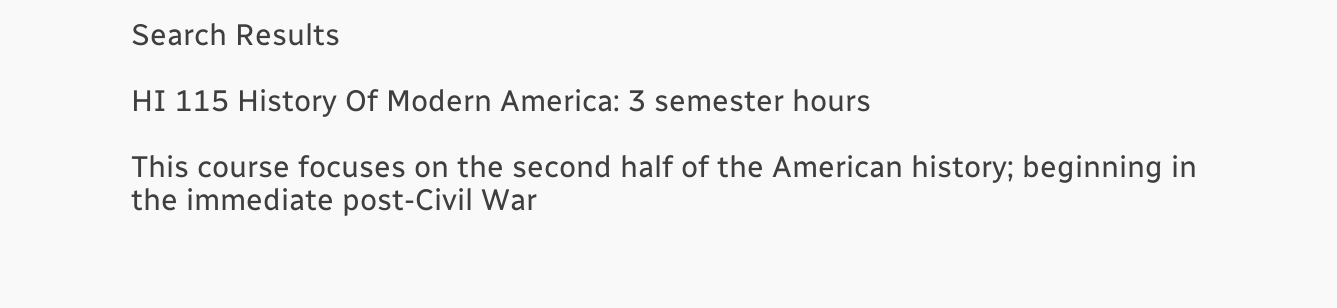Search Results

HI 115 History Of Modern America: 3 semester hours

This course focuses on the second half of the American history; beginning in the immediate post-Civil War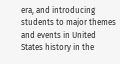era, and introducing students to major themes and events in United States history in the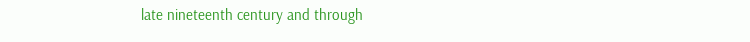late nineteenth century and through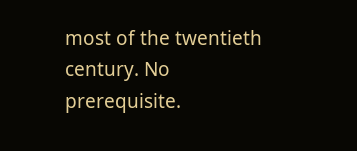most of the twentieth century. No prerequisite.